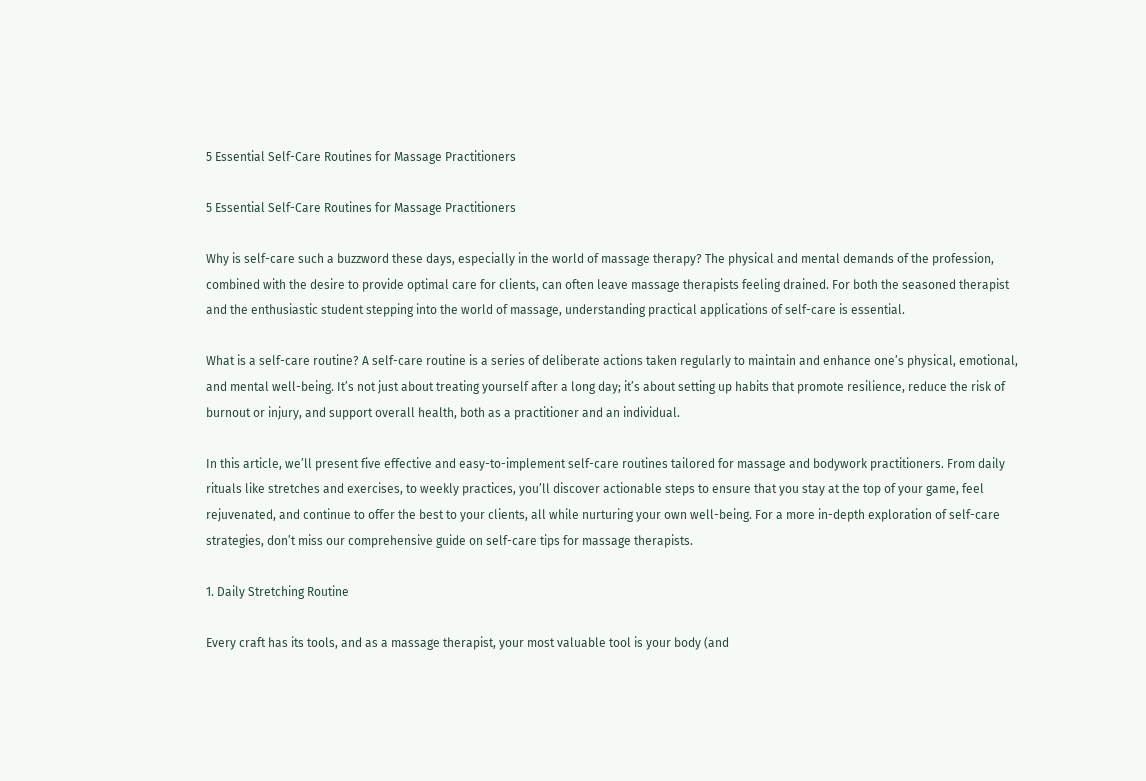5 Essential Self-Care Routines for Massage Practitioners

5 Essential Self-Care Routines for Massage Practitioners

Why is self-care such a buzzword these days, especially in the world of massage therapy? The physical and mental demands of the profession, combined with the desire to provide optimal care for clients, can often leave massage therapists feeling drained. For both the seasoned therapist and the enthusiastic student stepping into the world of massage, understanding practical applications of self-care is essential.

What is a self-care routine? A self-care routine is a series of deliberate actions taken regularly to maintain and enhance one’s physical, emotional, and mental well-being. It’s not just about treating yourself after a long day; it’s about setting up habits that promote resilience, reduce the risk of burnout or injury, and support overall health, both as a practitioner and an individual.

In this article, we’ll present five effective and easy-to-implement self-care routines tailored for massage and bodywork practitioners. From daily rituals like stretches and exercises, to weekly practices, you’ll discover actionable steps to ensure that you stay at the top of your game, feel rejuvenated, and continue to offer the best to your clients, all while nurturing your own well-being. For a more in-depth exploration of self-care strategies, don’t miss our comprehensive guide on self-care tips for massage therapists.

1. Daily Stretching Routine

Every craft has its tools, and as a massage therapist, your most valuable tool is your body (and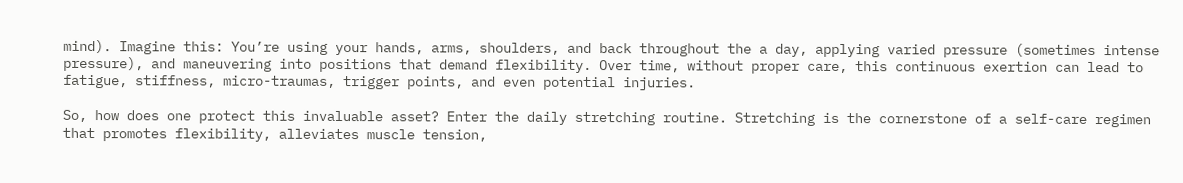mind). Imagine this: You’re using your hands, arms, shoulders, and back throughout the a day, applying varied pressure (sometimes intense pressure), and maneuvering into positions that demand flexibility. Over time, without proper care, this continuous exertion can lead to fatigue, stiffness, micro-traumas, trigger points, and even potential injuries.

So, how does one protect this invaluable asset? Enter the daily stretching routine. Stretching is the cornerstone of a self-care regimen that promotes flexibility, alleviates muscle tension,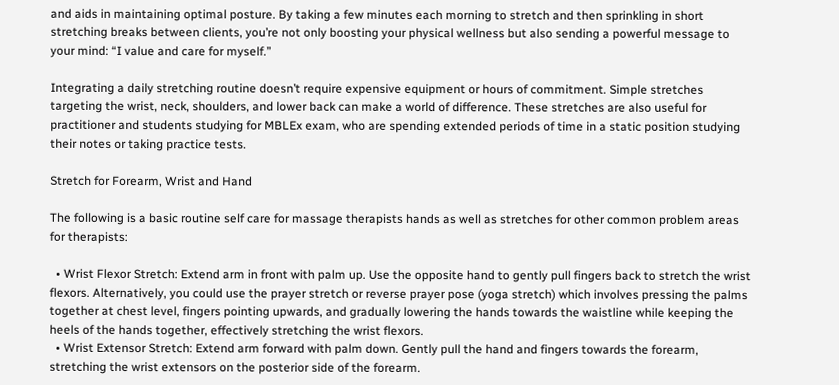and aids in maintaining optimal posture. By taking a few minutes each morning to stretch and then sprinkling in short stretching breaks between clients, you’re not only boosting your physical wellness but also sending a powerful message to your mind: “I value and care for myself.”

Integrating a daily stretching routine doesn’t require expensive equipment or hours of commitment. Simple stretches targeting the wrist, neck, shoulders, and lower back can make a world of difference. These stretches are also useful for practitioner and students studying for MBLEx exam, who are spending extended periods of time in a static position studying their notes or taking practice tests.

Stretch for Forearm, Wrist and Hand

The following is a basic routine self care for massage therapists hands as well as stretches for other common problem areas for therapists:

  • Wrist Flexor Stretch: Extend arm in front with palm up. Use the opposite hand to gently pull fingers back to stretch the wrist flexors. Alternatively, you could use the prayer stretch or reverse prayer pose (yoga stretch) which involves pressing the palms together at chest level, fingers pointing upwards, and gradually lowering the hands towards the waistline while keeping the heels of the hands together, effectively stretching the wrist flexors.
  • Wrist Extensor Stretch: Extend arm forward with palm down. Gently pull the hand and fingers towards the forearm, stretching the wrist extensors on the posterior side of the forearm.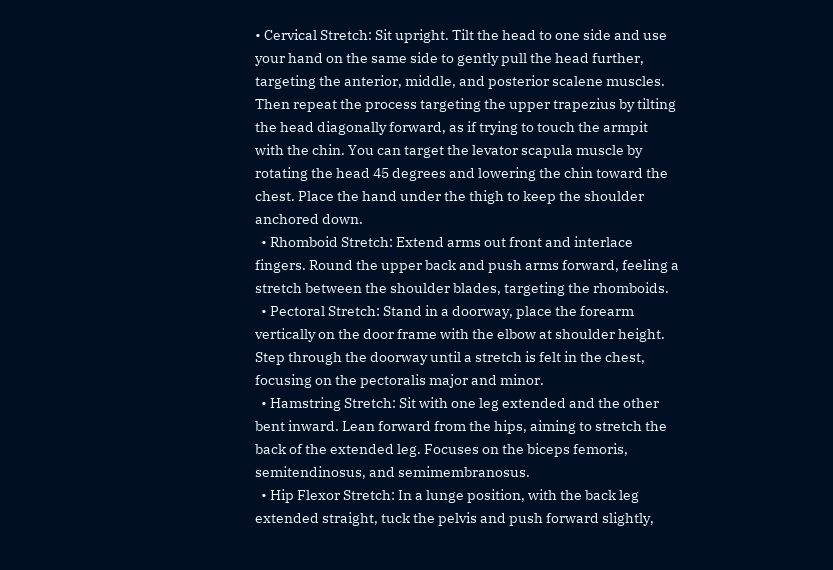• Cervical Stretch: Sit upright. Tilt the head to one side and use your hand on the same side to gently pull the head further, targeting the anterior, middle, and posterior scalene muscles. Then repeat the process targeting the upper trapezius by tilting the head diagonally forward, as if trying to touch the armpit with the chin. You can target the levator scapula muscle by rotating the head 45 degrees and lowering the chin toward the chest. Place the hand under the thigh to keep the shoulder anchored down.
  • Rhomboid Stretch: Extend arms out front and interlace fingers. Round the upper back and push arms forward, feeling a stretch between the shoulder blades, targeting the rhomboids.
  • Pectoral Stretch: Stand in a doorway, place the forearm vertically on the door frame with the elbow at shoulder height. Step through the doorway until a stretch is felt in the chest, focusing on the pectoralis major and minor.
  • Hamstring Stretch: Sit with one leg extended and the other bent inward. Lean forward from the hips, aiming to stretch the back of the extended leg. Focuses on the biceps femoris, semitendinosus, and semimembranosus.
  • Hip Flexor Stretch: In a lunge position, with the back leg extended straight, tuck the pelvis and push forward slightly,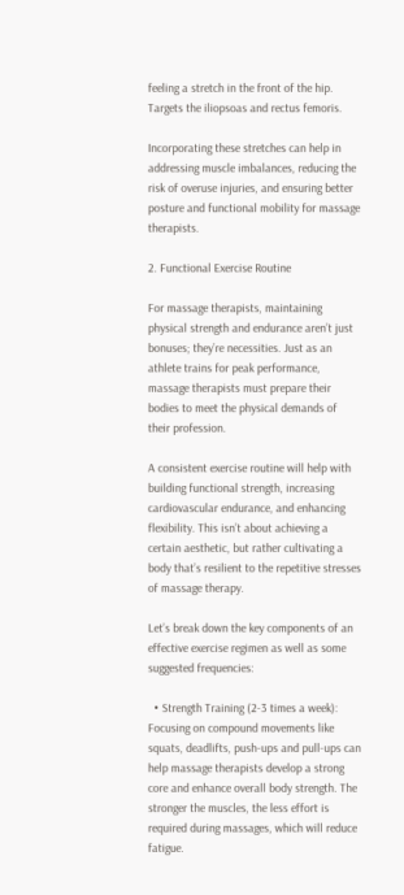feeling a stretch in the front of the hip. Targets the iliopsoas and rectus femoris.

Incorporating these stretches can help in addressing muscle imbalances, reducing the risk of overuse injuries, and ensuring better posture and functional mobility for massage therapists.

2. Functional Exercise Routine

For massage therapists, maintaining physical strength and endurance aren’t just bonuses; they’re necessities. Just as an athlete trains for peak performance, massage therapists must prepare their bodies to meet the physical demands of their profession.

A consistent exercise routine will help with building functional strength, increasing cardiovascular endurance, and enhancing flexibility. This isn’t about achieving a certain aesthetic, but rather cultivating a body that’s resilient to the repetitive stresses of massage therapy.

Let’s break down the key components of an effective exercise regimen as well as some suggested frequencies:

  • Strength Training (2-3 times a week): Focusing on compound movements like squats, deadlifts, push-ups and pull-ups can help massage therapists develop a strong core and enhance overall body strength. The stronger the muscles, the less effort is required during massages, which will reduce fatigue.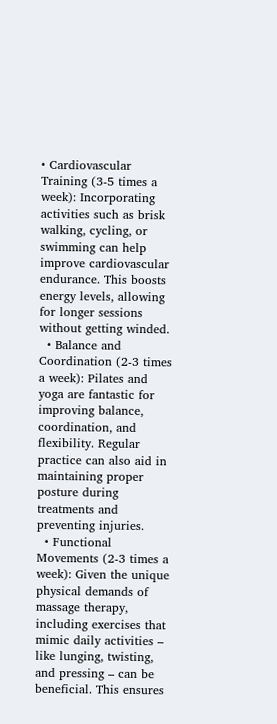• Cardiovascular Training (3-5 times a week): Incorporating activities such as brisk walking, cycling, or swimming can help improve cardiovascular endurance. This boosts energy levels, allowing for longer sessions without getting winded.
  • Balance and Coordination (2-3 times a week): Pilates and yoga are fantastic for improving balance, coordination, and flexibility. Regular practice can also aid in maintaining proper posture during treatments and preventing injuries.
  • Functional Movements (2-3 times a week): Given the unique physical demands of massage therapy, including exercises that mimic daily activities – like lunging, twisting, and pressing – can be beneficial. This ensures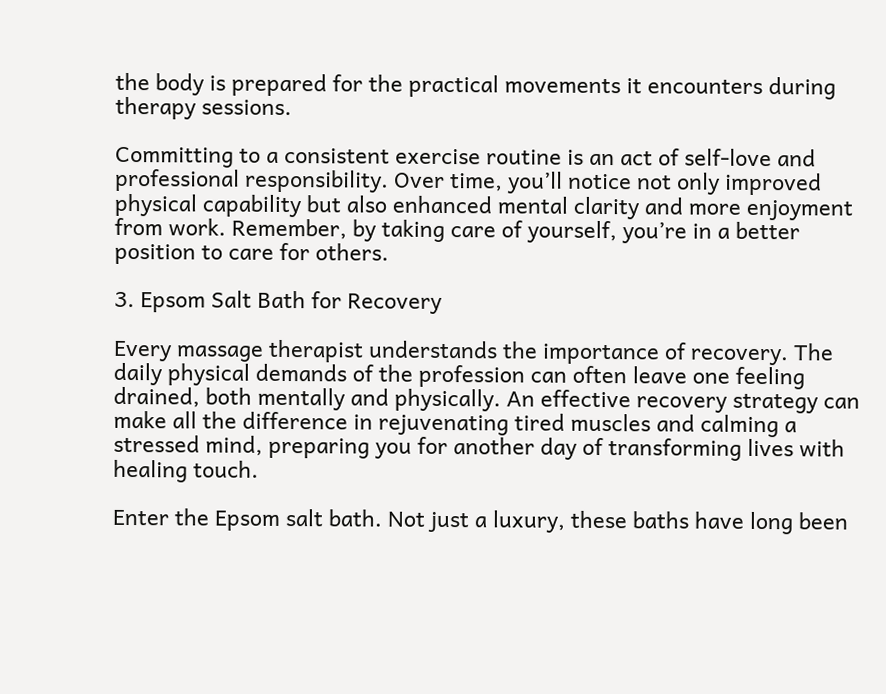the body is prepared for the practical movements it encounters during therapy sessions.

Committing to a consistent exercise routine is an act of self-love and professional responsibility. Over time, you’ll notice not only improved physical capability but also enhanced mental clarity and more enjoyment from work. Remember, by taking care of yourself, you’re in a better position to care for others.

3. Epsom Salt Bath for Recovery

Every massage therapist understands the importance of recovery. The daily physical demands of the profession can often leave one feeling drained, both mentally and physically. An effective recovery strategy can make all the difference in rejuvenating tired muscles and calming a stressed mind, preparing you for another day of transforming lives with healing touch.

Enter the Epsom salt bath. Not just a luxury, these baths have long been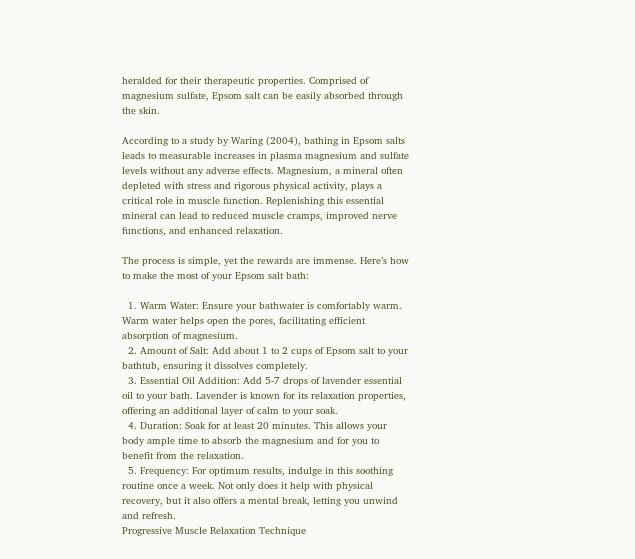heralded for their therapeutic properties. Comprised of magnesium sulfate, Epsom salt can be easily absorbed through the skin.

According to a study by Waring (2004), bathing in Epsom salts leads to measurable increases in plasma magnesium and sulfate levels without any adverse effects. Magnesium, a mineral often depleted with stress and rigorous physical activity, plays a critical role in muscle function. Replenishing this essential mineral can lead to reduced muscle cramps, improved nerve functions, and enhanced relaxation.

The process is simple, yet the rewards are immense. Here’s how to make the most of your Epsom salt bath:

  1. Warm Water: Ensure your bathwater is comfortably warm. Warm water helps open the pores, facilitating efficient absorption of magnesium.
  2. Amount of Salt: Add about 1 to 2 cups of Epsom salt to your bathtub, ensuring it dissolves completely.
  3. Essential Oil Addition: Add 5-7 drops of lavender essential oil to your bath. Lavender is known for its relaxation properties, offering an additional layer of calm to your soak.
  4. Duration: Soak for at least 20 minutes. This allows your body ample time to absorb the magnesium and for you to benefit from the relaxation.
  5. Frequency: For optimum results, indulge in this soothing routine once a week. Not only does it help with physical recovery, but it also offers a mental break, letting you unwind and refresh.
Progressive Muscle Relaxation Technique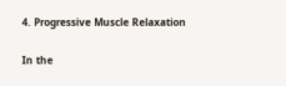4. Progressive Muscle Relaxation

In the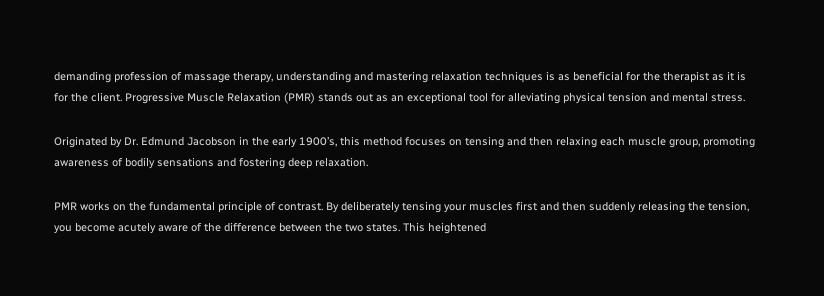demanding profession of massage therapy, understanding and mastering relaxation techniques is as beneficial for the therapist as it is for the client. Progressive Muscle Relaxation (PMR) stands out as an exceptional tool for alleviating physical tension and mental stress.

Originated by Dr. Edmund Jacobson in the early 1900’s, this method focuses on tensing and then relaxing each muscle group, promoting awareness of bodily sensations and fostering deep relaxation.

PMR works on the fundamental principle of contrast. By deliberately tensing your muscles first and then suddenly releasing the tension, you become acutely aware of the difference between the two states. This heightened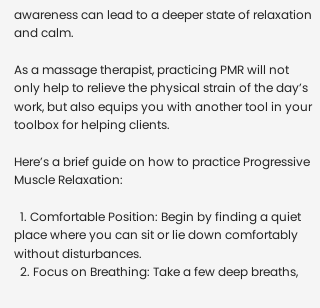awareness can lead to a deeper state of relaxation and calm.

As a massage therapist, practicing PMR will not only help to relieve the physical strain of the day’s work, but also equips you with another tool in your toolbox for helping clients.

Here’s a brief guide on how to practice Progressive Muscle Relaxation:

  1. Comfortable Position: Begin by finding a quiet place where you can sit or lie down comfortably without disturbances.
  2. Focus on Breathing: Take a few deep breaths,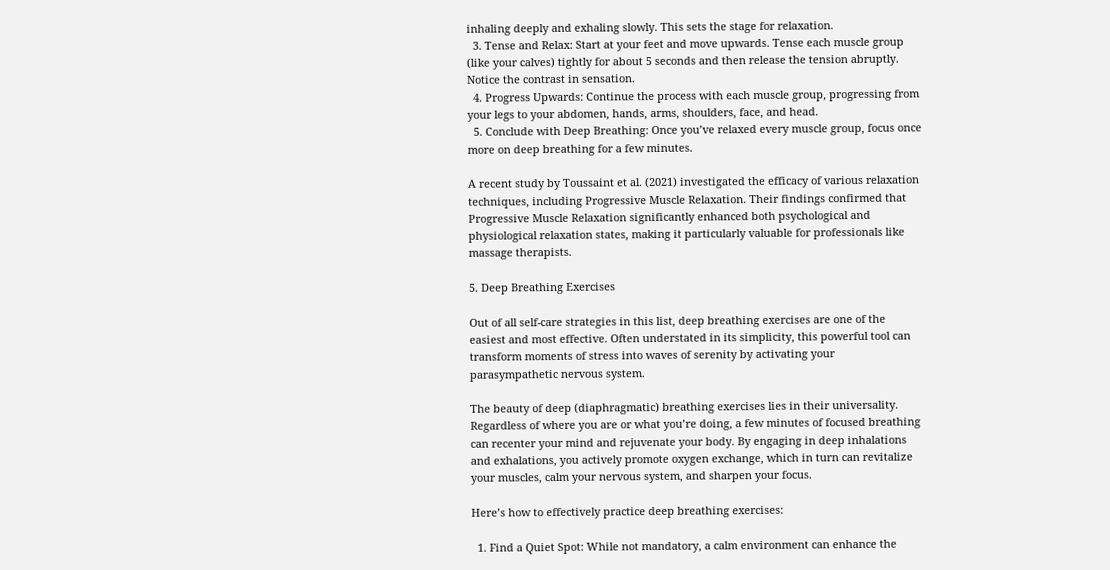inhaling deeply and exhaling slowly. This sets the stage for relaxation.
  3. Tense and Relax: Start at your feet and move upwards. Tense each muscle group (like your calves) tightly for about 5 seconds and then release the tension abruptly. Notice the contrast in sensation.
  4. Progress Upwards: Continue the process with each muscle group, progressing from your legs to your abdomen, hands, arms, shoulders, face, and head.
  5. Conclude with Deep Breathing: Once you’ve relaxed every muscle group, focus once more on deep breathing for a few minutes.

A recent study by Toussaint et al. (2021) investigated the efficacy of various relaxation techniques, including Progressive Muscle Relaxation. Their findings confirmed that Progressive Muscle Relaxation significantly enhanced both psychological and physiological relaxation states, making it particularly valuable for professionals like massage therapists.

5. Deep Breathing Exercises

Out of all self-care strategies in this list, deep breathing exercises are one of the easiest and most effective. Often understated in its simplicity, this powerful tool can transform moments of stress into waves of serenity by activating your parasympathetic nervous system.

The beauty of deep (diaphragmatic) breathing exercises lies in their universality. Regardless of where you are or what you’re doing, a few minutes of focused breathing can recenter your mind and rejuvenate your body. By engaging in deep inhalations and exhalations, you actively promote oxygen exchange, which in turn can revitalize your muscles, calm your nervous system, and sharpen your focus.

Here’s how to effectively practice deep breathing exercises:

  1. Find a Quiet Spot: While not mandatory, a calm environment can enhance the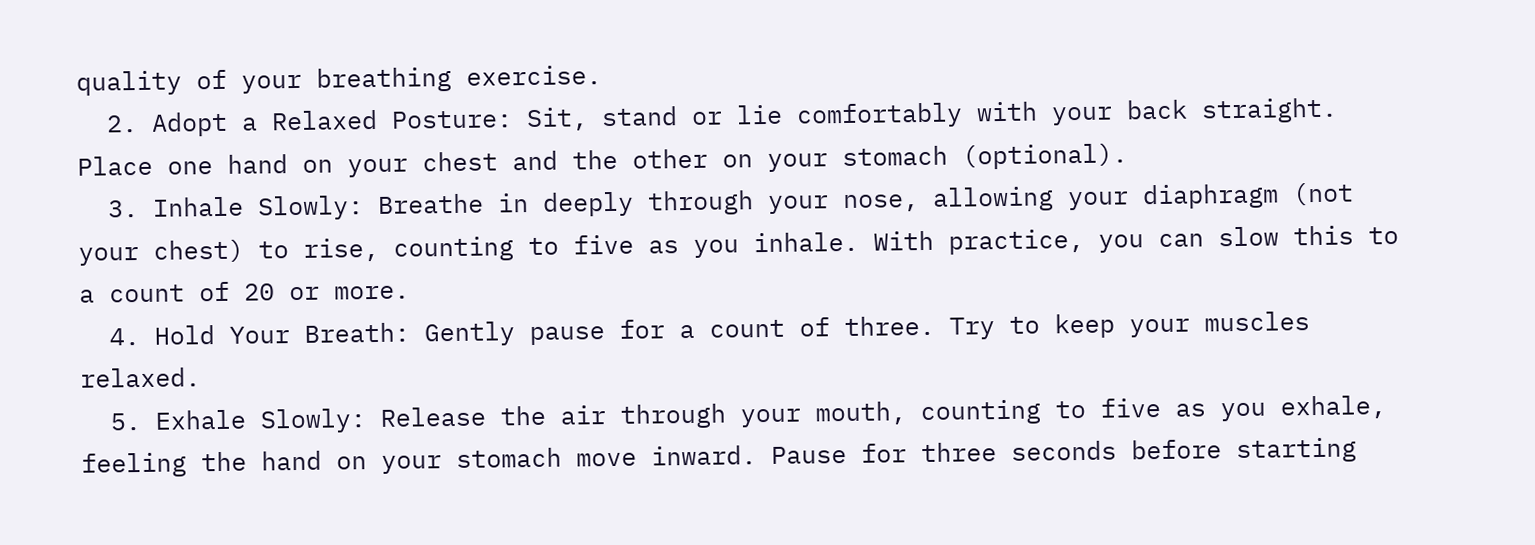quality of your breathing exercise.
  2. Adopt a Relaxed Posture: Sit, stand or lie comfortably with your back straight. Place one hand on your chest and the other on your stomach (optional).
  3. Inhale Slowly: Breathe in deeply through your nose, allowing your diaphragm (not your chest) to rise, counting to five as you inhale. With practice, you can slow this to a count of 20 or more.
  4. Hold Your Breath: Gently pause for a count of three. Try to keep your muscles relaxed.
  5. Exhale Slowly: Release the air through your mouth, counting to five as you exhale, feeling the hand on your stomach move inward. Pause for three seconds before starting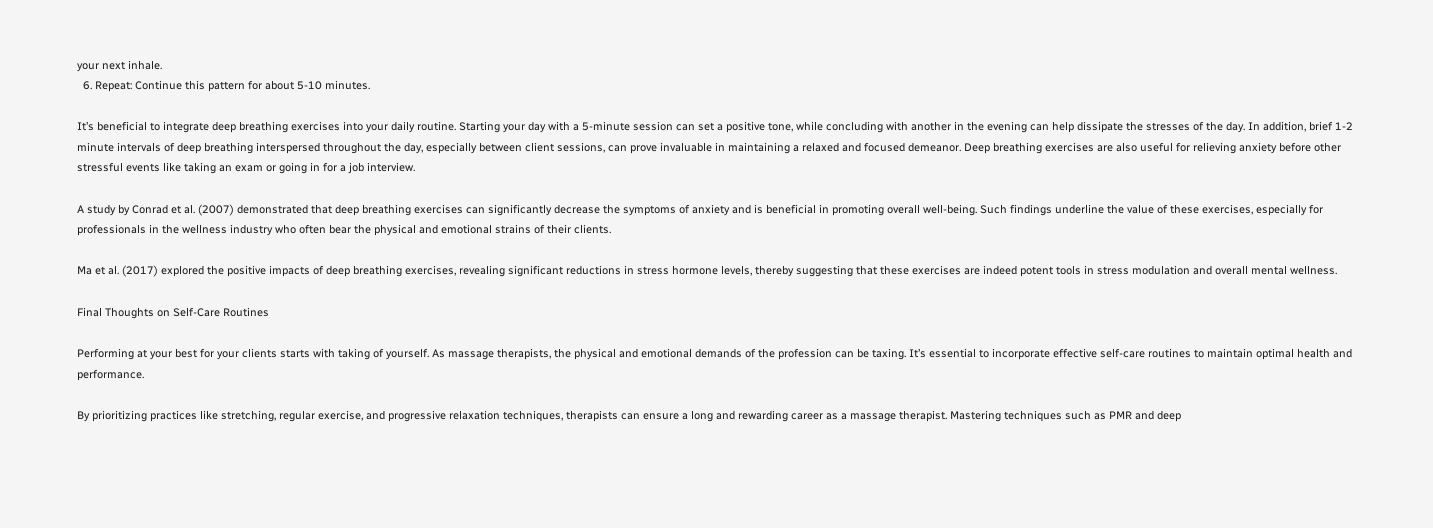your next inhale.
  6. Repeat: Continue this pattern for about 5-10 minutes.

It’s beneficial to integrate deep breathing exercises into your daily routine. Starting your day with a 5-minute session can set a positive tone, while concluding with another in the evening can help dissipate the stresses of the day. In addition, brief 1-2 minute intervals of deep breathing interspersed throughout the day, especially between client sessions, can prove invaluable in maintaining a relaxed and focused demeanor. Deep breathing exercises are also useful for relieving anxiety before other stressful events like taking an exam or going in for a job interview.

A study by Conrad et al. (2007) demonstrated that deep breathing exercises can significantly decrease the symptoms of anxiety and is beneficial in promoting overall well-being. Such findings underline the value of these exercises, especially for professionals in the wellness industry who often bear the physical and emotional strains of their clients.

Ma et al. (2017) explored the positive impacts of deep breathing exercises, revealing significant reductions in stress hormone levels, thereby suggesting that these exercises are indeed potent tools in stress modulation and overall mental wellness.

Final Thoughts on Self-Care Routines

Performing at your best for your clients starts with taking of yourself. As massage therapists, the physical and emotional demands of the profession can be taxing. It’s essential to incorporate effective self-care routines to maintain optimal health and performance.

By prioritizing practices like stretching, regular exercise, and progressive relaxation techniques, therapists can ensure a long and rewarding career as a massage therapist. Mastering techniques such as PMR and deep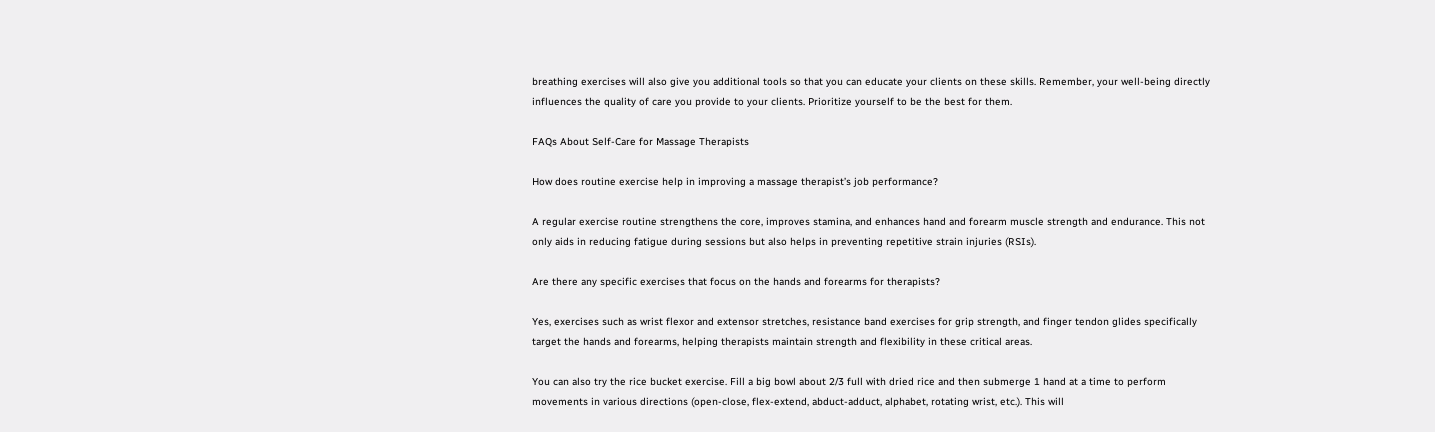breathing exercises will also give you additional tools so that you can educate your clients on these skills. Remember, your well-being directly influences the quality of care you provide to your clients. Prioritize yourself to be the best for them.

FAQs About Self-Care for Massage Therapists

How does routine exercise help in improving a massage therapist’s job performance?

A regular exercise routine strengthens the core, improves stamina, and enhances hand and forearm muscle strength and endurance. This not only aids in reducing fatigue during sessions but also helps in preventing repetitive strain injuries (RSIs).

Are there any specific exercises that focus on the hands and forearms for therapists?

Yes, exercises such as wrist flexor and extensor stretches, resistance band exercises for grip strength, and finger tendon glides specifically target the hands and forearms, helping therapists maintain strength and flexibility in these critical areas.

You can also try the rice bucket exercise. Fill a big bowl about 2/3 full with dried rice and then submerge 1 hand at a time to perform movements in various directions (open-close, flex-extend, abduct-adduct, alphabet, rotating wrist, etc.). This will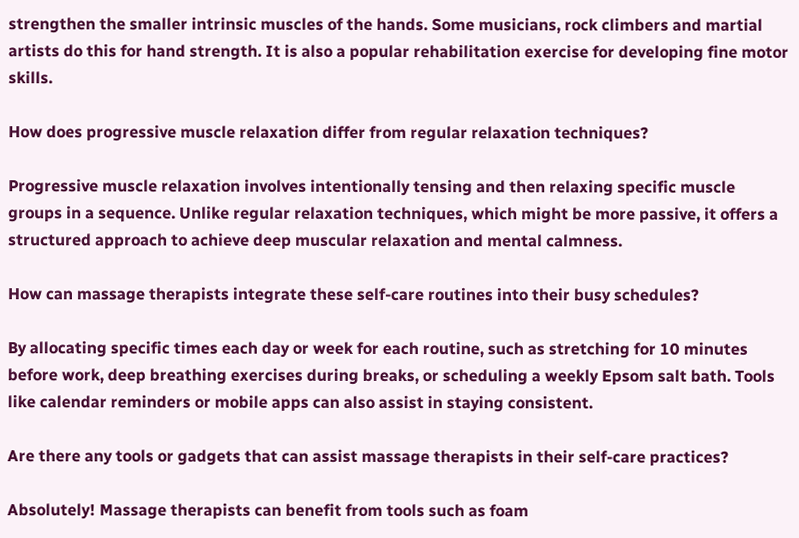strengthen the smaller intrinsic muscles of the hands. Some musicians, rock climbers and martial artists do this for hand strength. It is also a popular rehabilitation exercise for developing fine motor skills.

How does progressive muscle relaxation differ from regular relaxation techniques?

Progressive muscle relaxation involves intentionally tensing and then relaxing specific muscle groups in a sequence. Unlike regular relaxation techniques, which might be more passive, it offers a structured approach to achieve deep muscular relaxation and mental calmness.

How can massage therapists integrate these self-care routines into their busy schedules?

By allocating specific times each day or week for each routine, such as stretching for 10 minutes before work, deep breathing exercises during breaks, or scheduling a weekly Epsom salt bath. Tools like calendar reminders or mobile apps can also assist in staying consistent.

Are there any tools or gadgets that can assist massage therapists in their self-care practices?

Absolutely! Massage therapists can benefit from tools such as foam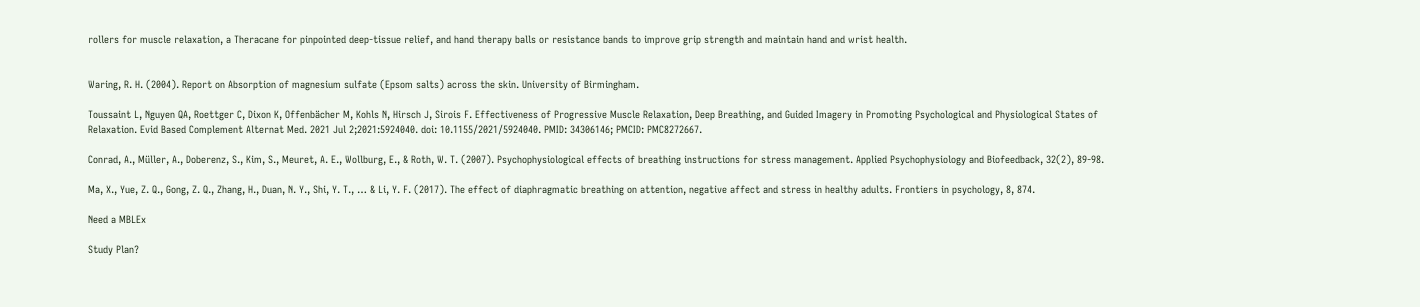rollers for muscle relaxation, a Theracane for pinpointed deep-tissue relief, and hand therapy balls or resistance bands to improve grip strength and maintain hand and wrist health.


Waring, R. H. (2004). Report on Absorption of magnesium sulfate (Epsom salts) across the skin. University of Birmingham.

Toussaint L, Nguyen QA, Roettger C, Dixon K, Offenbächer M, Kohls N, Hirsch J, Sirois F. Effectiveness of Progressive Muscle Relaxation, Deep Breathing, and Guided Imagery in Promoting Psychological and Physiological States of Relaxation. Evid Based Complement Alternat Med. 2021 Jul 2;2021:5924040. doi: 10.1155/2021/5924040. PMID: 34306146; PMCID: PMC8272667.

Conrad, A., Müller, A., Doberenz, S., Kim, S., Meuret, A. E., Wollburg, E., & Roth, W. T. (2007). Psychophysiological effects of breathing instructions for stress management. Applied Psychophysiology and Biofeedback, 32(2), 89-98.

Ma, X., Yue, Z. Q., Gong, Z. Q., Zhang, H., Duan, N. Y., Shi, Y. T., … & Li, Y. F. (2017). The effect of diaphragmatic breathing on attention, negative affect and stress in healthy adults. Frontiers in psychology, 8, 874.

Need a MBLEx

Study Plan?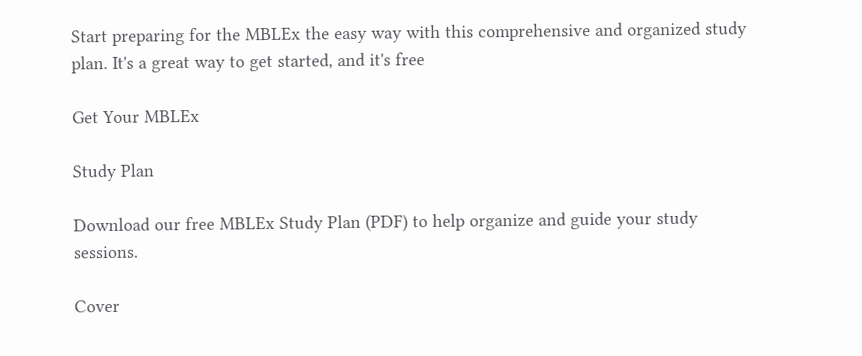Start preparing for the MBLEx the easy way with this comprehensive and organized study plan. It's a great way to get started, and it's free

Get Your MBLEx

Study Plan

Download our free MBLEx Study Plan (PDF) to help organize and guide your study sessions.

Cover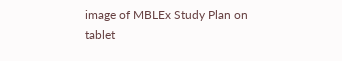image of MBLEx Study Plan on tablet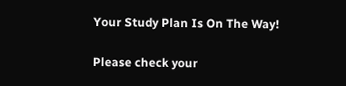Your Study Plan Is On The Way!

Please check your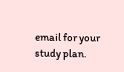email for your study plan.